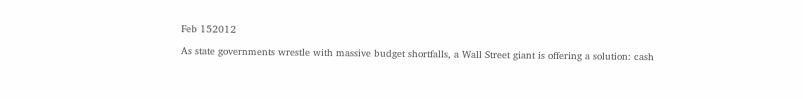Feb 152012

As state governments wrestle with massive budget shortfalls, a Wall Street giant is offering a solution: cash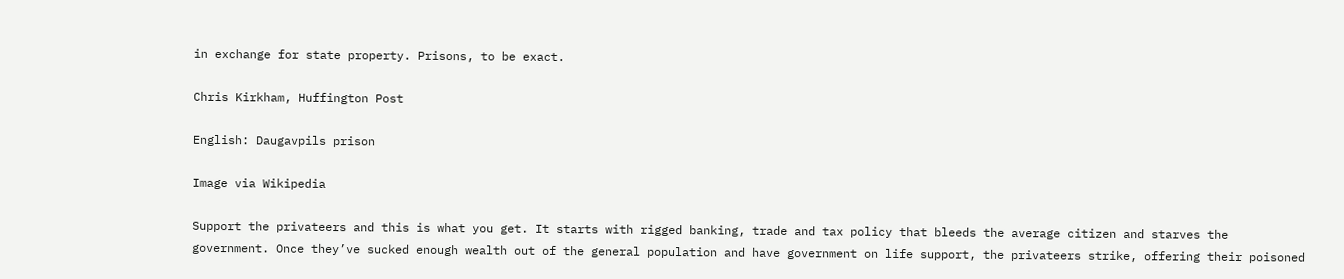in exchange for state property. Prisons, to be exact.

Chris Kirkham, Huffington Post

English: Daugavpils prison

Image via Wikipedia

Support the privateers and this is what you get. It starts with rigged banking, trade and tax policy that bleeds the average citizen and starves the government. Once they’ve sucked enough wealth out of the general population and have government on life support, the privateers strike, offering their poisoned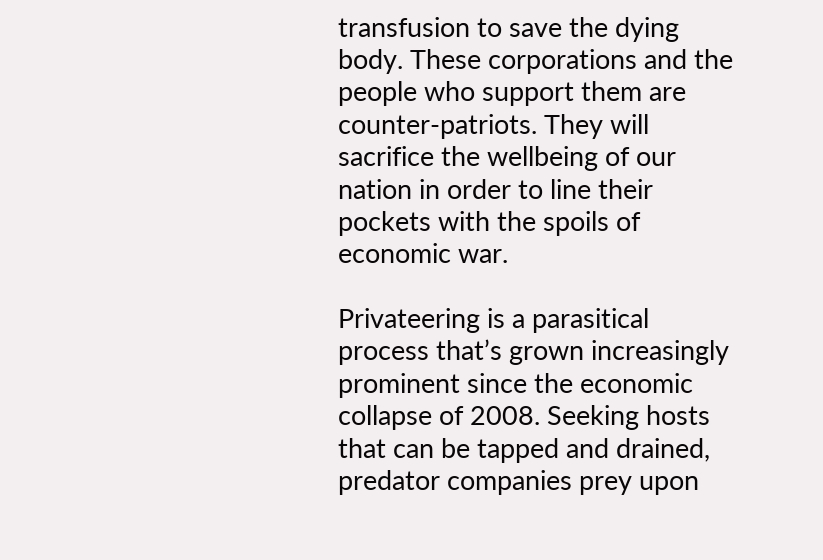transfusion to save the dying body. These corporations and the people who support them are counter-patriots. They will sacrifice the wellbeing of our nation in order to line their pockets with the spoils of economic war.

Privateering is a parasitical process that’s grown increasingly prominent since the economic collapse of 2008. Seeking hosts that can be tapped and drained, predator companies prey upon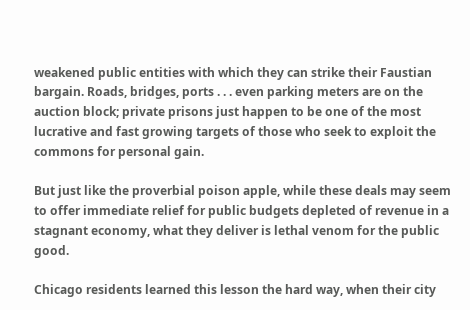weakened public entities with which they can strike their Faustian bargain. Roads, bridges, ports . . . even parking meters are on the auction block; private prisons just happen to be one of the most lucrative and fast growing targets of those who seek to exploit the commons for personal gain.

But just like the proverbial poison apple, while these deals may seem to offer immediate relief for public budgets depleted of revenue in a stagnant economy, what they deliver is lethal venom for the public good.

Chicago residents learned this lesson the hard way, when their city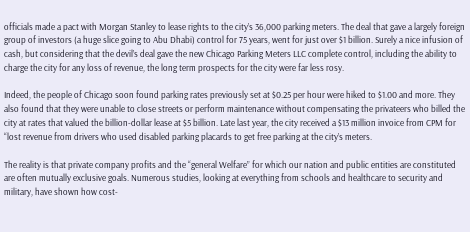officials made a pact with Morgan Stanley to lease rights to the city’s 36,000 parking meters. The deal that gave a largely foreign group of investors (a huge slice going to Abu Dhabi) control for 75 years, went for just over $1 billion. Surely a nice infusion of cash, but considering that the devil’s deal gave the new Chicago Parking Meters LLC complete control, including the ability to charge the city for any loss of revenue, the long term prospects for the city were far less rosy.

Indeed, the people of Chicago soon found parking rates previously set at $0.25 per hour were hiked to $1.00 and more. They also found that they were unable to close streets or perform maintenance without compensating the privateers who billed the city at rates that valued the billion-dollar lease at $5 billion. Late last year, the city received a $13 million invoice from CPM for “lost revenue from drivers who used disabled parking placards to get free parking at the city’s meters.

The reality is that private company profits and the “general Welfare” for which our nation and public entities are constituted are often mutually exclusive goals. Numerous studies, looking at everything from schools and healthcare to security and military, have shown how cost-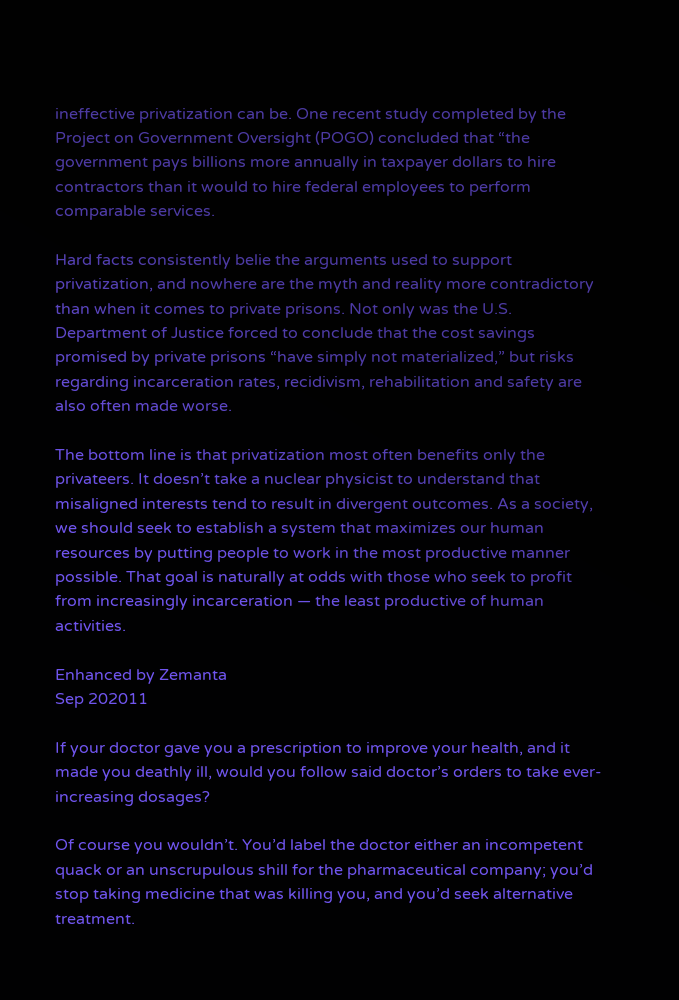ineffective privatization can be. One recent study completed by the Project on Government Oversight (POGO) concluded that “the government pays billions more annually in taxpayer dollars to hire contractors than it would to hire federal employees to perform comparable services.

Hard facts consistently belie the arguments used to support privatization, and nowhere are the myth and reality more contradictory than when it comes to private prisons. Not only was the U.S. Department of Justice forced to conclude that the cost savings promised by private prisons “have simply not materialized,” but risks regarding incarceration rates, recidivism, rehabilitation and safety are also often made worse.

The bottom line is that privatization most often benefits only the privateers. It doesn’t take a nuclear physicist to understand that misaligned interests tend to result in divergent outcomes. As a society, we should seek to establish a system that maximizes our human resources by putting people to work in the most productive manner possible. That goal is naturally at odds with those who seek to profit from increasingly incarceration — the least productive of human activities.

Enhanced by Zemanta
Sep 202011

If your doctor gave you a prescription to improve your health, and it made you deathly ill, would you follow said doctor’s orders to take ever-increasing dosages?

Of course you wouldn’t. You’d label the doctor either an incompetent quack or an unscrupulous shill for the pharmaceutical company; you’d stop taking medicine that was killing you, and you’d seek alternative treatment.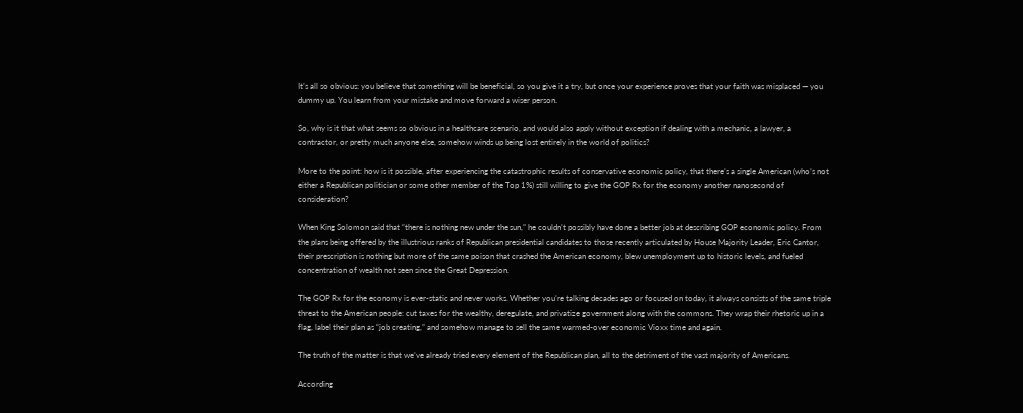It’s all so obvious: you believe that something will be beneficial, so you give it a try, but once your experience proves that your faith was misplaced — you dummy up. You learn from your mistake and move forward a wiser person.

So, why is it that what seems so obvious in a healthcare scenario, and would also apply without exception if dealing with a mechanic, a lawyer, a contractor, or pretty much anyone else, somehow winds up being lost entirely in the world of politics?

More to the point: how is it possible, after experiencing the catastrophic results of conservative economic policy, that there’s a single American (who’s not either a Republican politician or some other member of the Top 1%) still willing to give the GOP Rx for the economy another nanosecond of consideration?

When King Solomon said that “there is nothing new under the sun,” he couldn’t possibly have done a better job at describing GOP economic policy. From the plans being offered by the illustrious ranks of Republican presidential candidates to those recently articulated by House Majority Leader, Eric Cantor, their prescription is nothing but more of the same poison that crashed the American economy, blew unemployment up to historic levels, and fueled concentration of wealth not seen since the Great Depression.

The GOP Rx for the economy is ever-static and never works. Whether you’re talking decades ago or focused on today, it always consists of the same triple threat to the American people: cut taxes for the wealthy, deregulate, and privatize government along with the commons. They wrap their rhetoric up in a flag, label their plan as “job creating,” and somehow manage to sell the same warmed-over economic Vioxx time and again.

The truth of the matter is that we’ve already tried every element of the Republican plan, all to the detriment of the vast majority of Americans.

According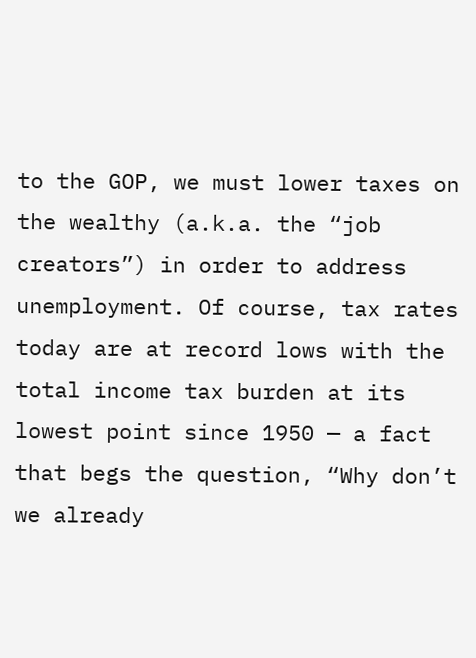to the GOP, we must lower taxes on the wealthy (a.k.a. the “job creators”) in order to address unemployment. Of course, tax rates today are at record lows with the total income tax burden at its lowest point since 1950 — a fact that begs the question, “Why don’t we already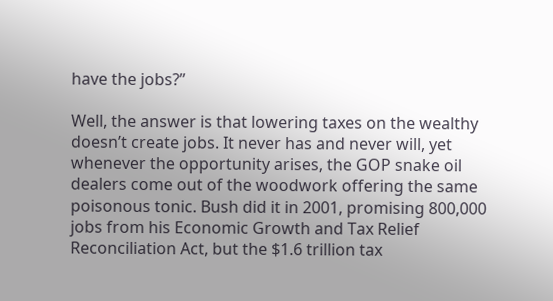have the jobs?”

Well, the answer is that lowering taxes on the wealthy doesn’t create jobs. It never has and never will, yet whenever the opportunity arises, the GOP snake oil dealers come out of the woodwork offering the same poisonous tonic. Bush did it in 2001, promising 800,000 jobs from his Economic Growth and Tax Relief Reconciliation Act, but the $1.6 trillion tax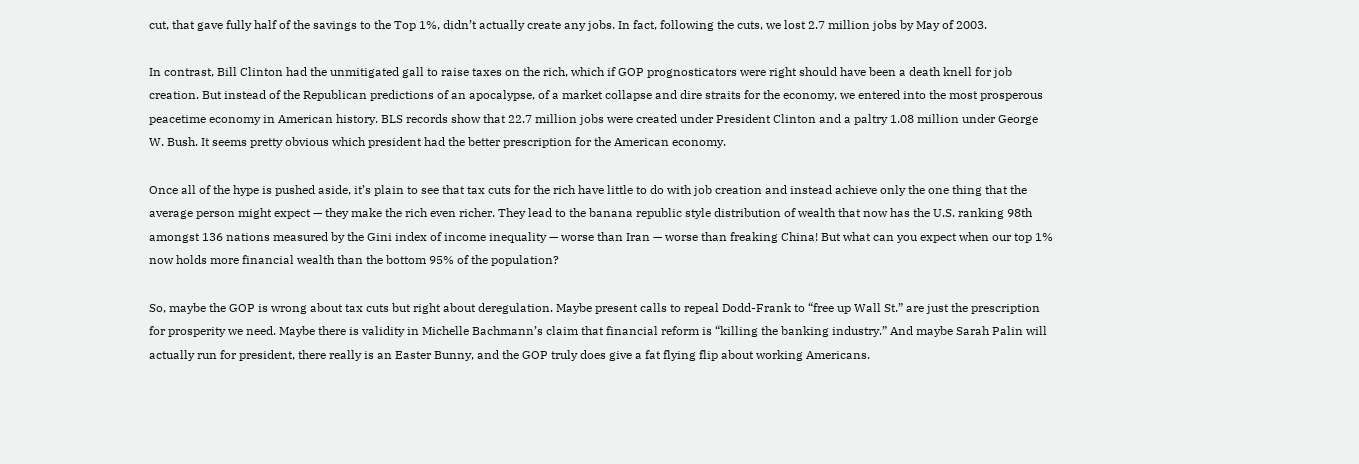cut, that gave fully half of the savings to the Top 1%, didn’t actually create any jobs. In fact, following the cuts, we lost 2.7 million jobs by May of 2003.

In contrast, Bill Clinton had the unmitigated gall to raise taxes on the rich, which if GOP prognosticators were right should have been a death knell for job creation. But instead of the Republican predictions of an apocalypse, of a market collapse and dire straits for the economy, we entered into the most prosperous peacetime economy in American history. BLS records show that 22.7 million jobs were created under President Clinton and a paltry 1.08 million under George W. Bush. It seems pretty obvious which president had the better prescription for the American economy.

Once all of the hype is pushed aside, it’s plain to see that tax cuts for the rich have little to do with job creation and instead achieve only the one thing that the average person might expect — they make the rich even richer. They lead to the banana republic style distribution of wealth that now has the U.S. ranking 98th amongst 136 nations measured by the Gini index of income inequality — worse than Iran — worse than freaking China! But what can you expect when our top 1% now holds more financial wealth than the bottom 95% of the population?

So, maybe the GOP is wrong about tax cuts but right about deregulation. Maybe present calls to repeal Dodd-Frank to “free up Wall St.” are just the prescription for prosperity we need. Maybe there is validity in Michelle Bachmann’s claim that financial reform is “killing the banking industry.” And maybe Sarah Palin will actually run for president, there really is an Easter Bunny, and the GOP truly does give a fat flying flip about working Americans.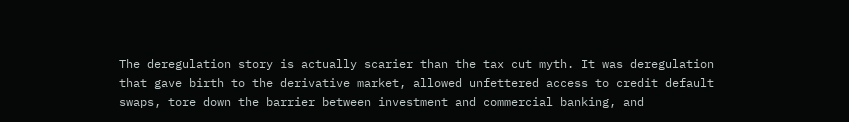The deregulation story is actually scarier than the tax cut myth. It was deregulation that gave birth to the derivative market, allowed unfettered access to credit default swaps, tore down the barrier between investment and commercial banking, and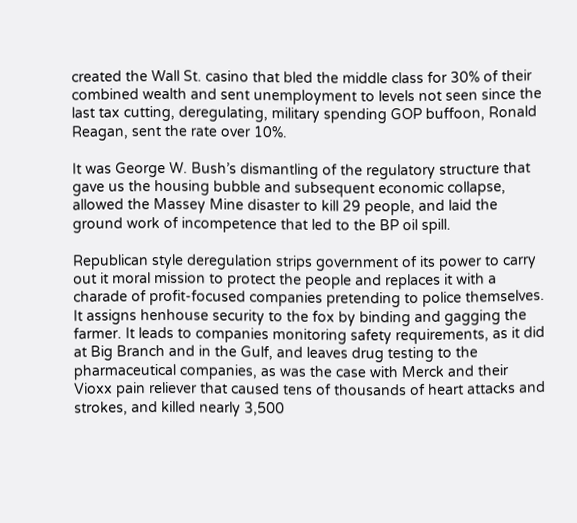created the Wall St. casino that bled the middle class for 30% of their combined wealth and sent unemployment to levels not seen since the last tax cutting, deregulating, military spending GOP buffoon, Ronald Reagan, sent the rate over 10%.

It was George W. Bush’s dismantling of the regulatory structure that gave us the housing bubble and subsequent economic collapse, allowed the Massey Mine disaster to kill 29 people, and laid the ground work of incompetence that led to the BP oil spill.

Republican style deregulation strips government of its power to carry out it moral mission to protect the people and replaces it with a charade of profit-focused companies pretending to police themselves. It assigns henhouse security to the fox by binding and gagging the farmer. It leads to companies monitoring safety requirements, as it did at Big Branch and in the Gulf, and leaves drug testing to the pharmaceutical companies, as was the case with Merck and their Vioxx pain reliever that caused tens of thousands of heart attacks and strokes, and killed nearly 3,500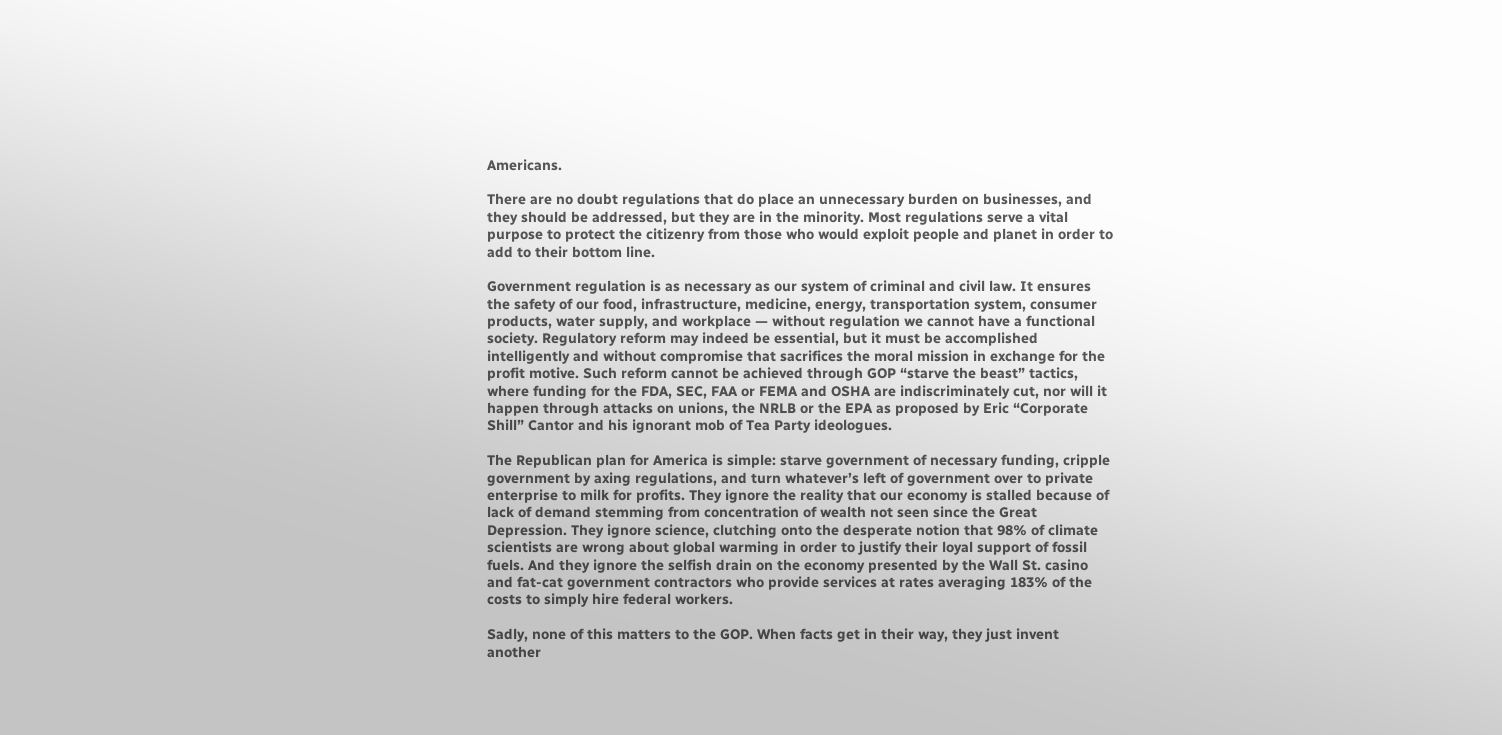Americans.

There are no doubt regulations that do place an unnecessary burden on businesses, and they should be addressed, but they are in the minority. Most regulations serve a vital purpose to protect the citizenry from those who would exploit people and planet in order to add to their bottom line.

Government regulation is as necessary as our system of criminal and civil law. It ensures the safety of our food, infrastructure, medicine, energy, transportation system, consumer products, water supply, and workplace — without regulation we cannot have a functional society. Regulatory reform may indeed be essential, but it must be accomplished intelligently and without compromise that sacrifices the moral mission in exchange for the profit motive. Such reform cannot be achieved through GOP “starve the beast” tactics, where funding for the FDA, SEC, FAA or FEMA and OSHA are indiscriminately cut, nor will it happen through attacks on unions, the NRLB or the EPA as proposed by Eric “Corporate Shill” Cantor and his ignorant mob of Tea Party ideologues.

The Republican plan for America is simple: starve government of necessary funding, cripple government by axing regulations, and turn whatever’s left of government over to private enterprise to milk for profits. They ignore the reality that our economy is stalled because of lack of demand stemming from concentration of wealth not seen since the Great Depression. They ignore science, clutching onto the desperate notion that 98% of climate scientists are wrong about global warming in order to justify their loyal support of fossil fuels. And they ignore the selfish drain on the economy presented by the Wall St. casino and fat-cat government contractors who provide services at rates averaging 183% of the costs to simply hire federal workers.

Sadly, none of this matters to the GOP. When facts get in their way, they just invent another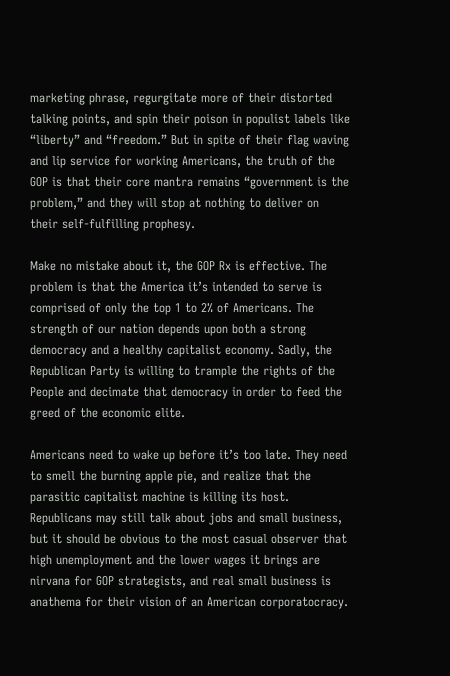marketing phrase, regurgitate more of their distorted talking points, and spin their poison in populist labels like “liberty” and “freedom.” But in spite of their flag waving and lip service for working Americans, the truth of the GOP is that their core mantra remains “government is the problem,” and they will stop at nothing to deliver on their self-fulfilling prophesy.

Make no mistake about it, the GOP Rx is effective. The problem is that the America it’s intended to serve is comprised of only the top 1 to 2% of Americans. The strength of our nation depends upon both a strong democracy and a healthy capitalist economy. Sadly, the Republican Party is willing to trample the rights of the People and decimate that democracy in order to feed the greed of the economic elite.

Americans need to wake up before it’s too late. They need to smell the burning apple pie, and realize that the parasitic capitalist machine is killing its host. Republicans may still talk about jobs and small business, but it should be obvious to the most casual observer that high unemployment and the lower wages it brings are nirvana for GOP strategists, and real small business is anathema for their vision of an American corporatocracy.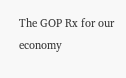The GOP Rx for our economy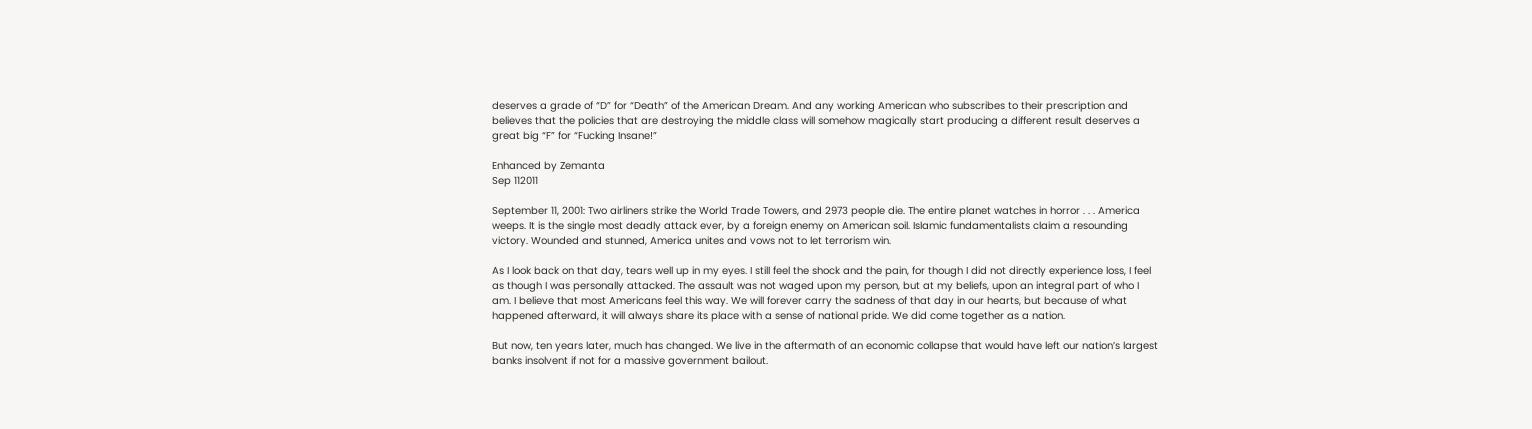deserves a grade of “D” for “Death” of the American Dream. And any working American who subscribes to their prescription and believes that the policies that are destroying the middle class will somehow magically start producing a different result deserves a great big “F” for “Fucking Insane!”

Enhanced by Zemanta
Sep 112011

September 11, 2001: Two airliners strike the World Trade Towers, and 2973 people die. The entire planet watches in horror . . . America weeps. It is the single most deadly attack ever, by a foreign enemy on American soil. Islamic fundamentalists claim a resounding victory. Wounded and stunned, America unites and vows not to let terrorism win.

As I look back on that day, tears well up in my eyes. I still feel the shock and the pain, for though I did not directly experience loss, I feel as though I was personally attacked. The assault was not waged upon my person, but at my beliefs, upon an integral part of who I am. I believe that most Americans feel this way. We will forever carry the sadness of that day in our hearts, but because of what happened afterward, it will always share its place with a sense of national pride. We did come together as a nation.

But now, ten years later, much has changed. We live in the aftermath of an economic collapse that would have left our nation’s largest banks insolvent if not for a massive government bailout.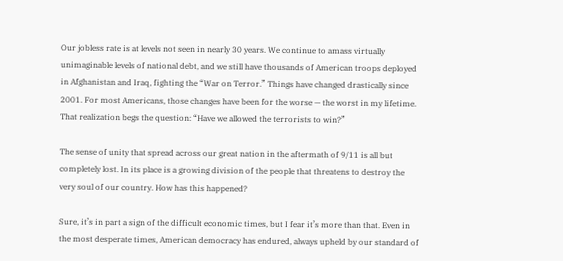Our jobless rate is at levels not seen in nearly 30 years. We continue to amass virtually unimaginable levels of national debt, and we still have thousands of American troops deployed in Afghanistan and Iraq, fighting the “War on Terror.” Things have changed drastically since 2001. For most Americans, those changes have been for the worse — the worst in my lifetime. That realization begs the question: “Have we allowed the terrorists to win?”

The sense of unity that spread across our great nation in the aftermath of 9/11 is all but completely lost. In its place is a growing division of the people that threatens to destroy the very soul of our country. How has this happened?

Sure, it’s in part a sign of the difficult economic times, but I fear it’s more than that. Even in the most desperate times, American democracy has endured, always upheld by our standard of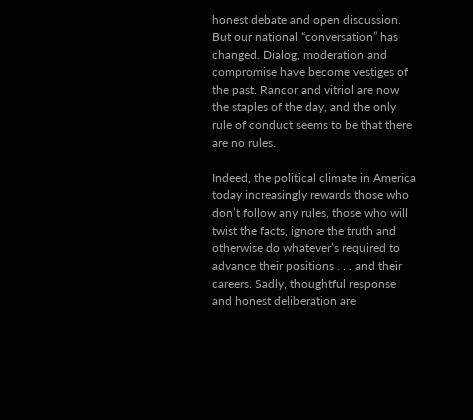honest debate and open discussion. But our national “conversation” has changed. Dialog, moderation and compromise have become vestiges of the past. Rancor and vitriol are now the staples of the day, and the only rule of conduct seems to be that there are no rules.

Indeed, the political climate in America today increasingly rewards those who don’t follow any rules, those who will twist the facts, ignore the truth and otherwise do whatever’s required to advance their positions . . . and their careers. Sadly, thoughtful response and honest deliberation are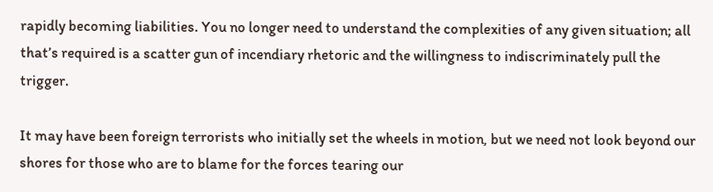rapidly becoming liabilities. You no longer need to understand the complexities of any given situation; all that’s required is a scatter gun of incendiary rhetoric and the willingness to indiscriminately pull the trigger.

It may have been foreign terrorists who initially set the wheels in motion, but we need not look beyond our shores for those who are to blame for the forces tearing our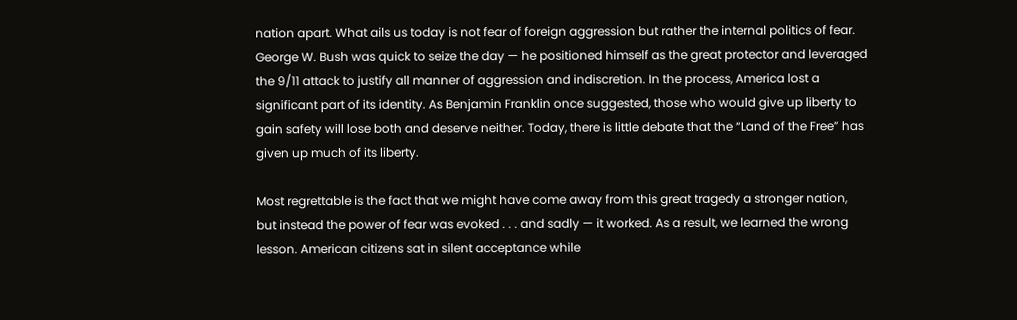nation apart. What ails us today is not fear of foreign aggression but rather the internal politics of fear. George W. Bush was quick to seize the day — he positioned himself as the great protector and leveraged the 9/11 attack to justify all manner of aggression and indiscretion. In the process, America lost a significant part of its identity. As Benjamin Franklin once suggested, those who would give up liberty to gain safety will lose both and deserve neither. Today, there is little debate that the “Land of the Free” has given up much of its liberty.

Most regrettable is the fact that we might have come away from this great tragedy a stronger nation, but instead the power of fear was evoked . . . and sadly — it worked. As a result, we learned the wrong lesson. American citizens sat in silent acceptance while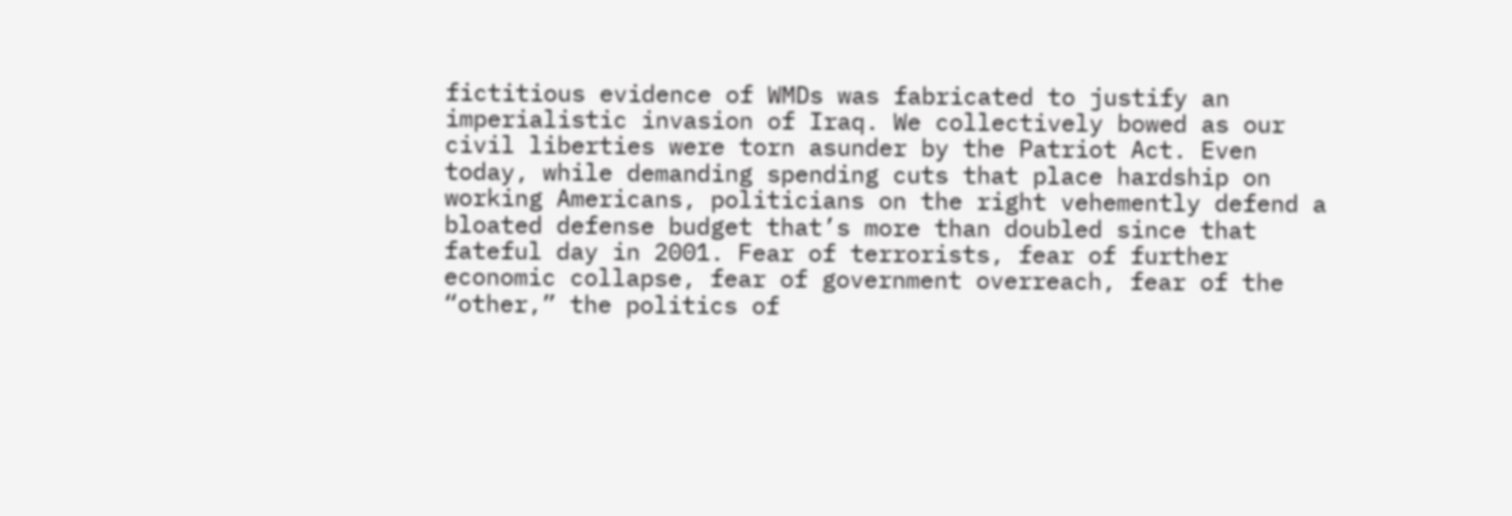fictitious evidence of WMDs was fabricated to justify an imperialistic invasion of Iraq. We collectively bowed as our civil liberties were torn asunder by the Patriot Act. Even today, while demanding spending cuts that place hardship on working Americans, politicians on the right vehemently defend a bloated defense budget that’s more than doubled since that fateful day in 2001. Fear of terrorists, fear of further economic collapse, fear of government overreach, fear of the “other,” the politics of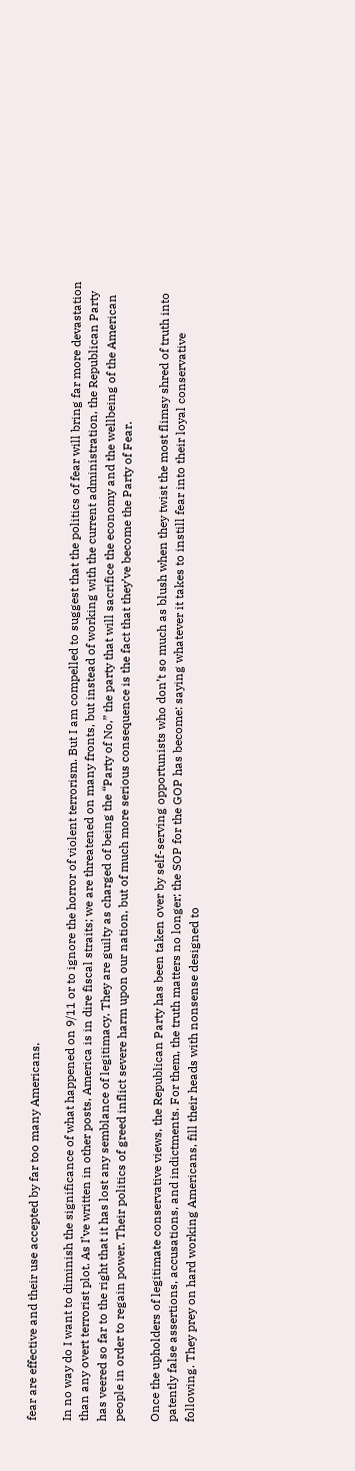fear are effective and their use accepted by far too many Americans.

In no way do I want to diminish the significance of what happened on 9/11 or to ignore the horror of violent terrorism. But I am compelled to suggest that the politics of fear will bring far more devastation than any overt terrorist plot. As I’ve written in other posts, America is in dire fiscal straits; we are threatened on many fronts, but instead of working with the current administration, the Republican Party has veered so far to the right that it has lost any semblance of legitimacy. They are guilty as charged of being the “Party of No,” the party that will sacrifice the economy and the wellbeing of the American people in order to regain power. Their politics of greed inflict severe harm upon our nation, but of much more serious consequence is the fact that they’ve become the Party of Fear.

Once the upholders of legitimate conservative views, the Republican Party has been taken over by self-serving opportunists who don’t so much as blush when they twist the most flimsy shred of truth into patently false assertions, accusations, and indictments. For them, the truth matters no longer; the SOP for the GOP has become: saying whatever it takes to instill fear into their loyal conservative following. They prey on hard working Americans, fill their heads with nonsense designed to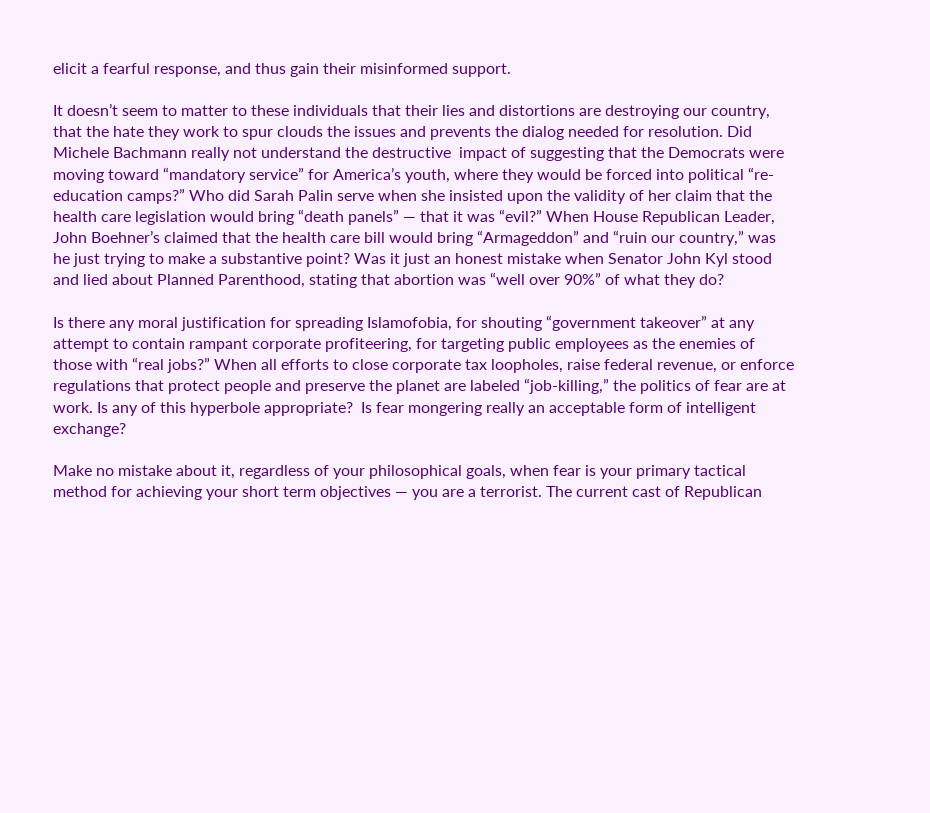elicit a fearful response, and thus gain their misinformed support.

It doesn’t seem to matter to these individuals that their lies and distortions are destroying our country, that the hate they work to spur clouds the issues and prevents the dialog needed for resolution. Did Michele Bachmann really not understand the destructive  impact of suggesting that the Democrats were moving toward “mandatory service” for America’s youth, where they would be forced into political “re-education camps?” Who did Sarah Palin serve when she insisted upon the validity of her claim that the health care legislation would bring “death panels” — that it was “evil?” When House Republican Leader, John Boehner’s claimed that the health care bill would bring “Armageddon” and “ruin our country,” was he just trying to make a substantive point? Was it just an honest mistake when Senator John Kyl stood and lied about Planned Parenthood, stating that abortion was “well over 90%” of what they do?

Is there any moral justification for spreading Islamofobia, for shouting “government takeover” at any attempt to contain rampant corporate profiteering, for targeting public employees as the enemies of those with “real jobs?” When all efforts to close corporate tax loopholes, raise federal revenue, or enforce regulations that protect people and preserve the planet are labeled “job-killing,” the politics of fear are at work. Is any of this hyperbole appropriate?  Is fear mongering really an acceptable form of intelligent exchange?

Make no mistake about it, regardless of your philosophical goals, when fear is your primary tactical method for achieving your short term objectives — you are a terrorist. The current cast of Republican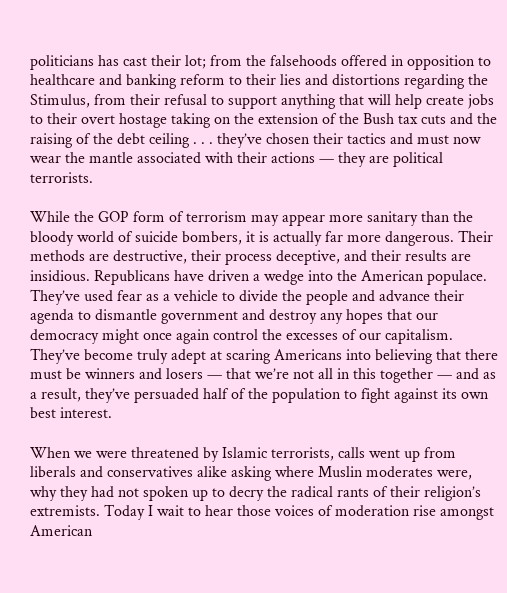politicians has cast their lot; from the falsehoods offered in opposition to healthcare and banking reform to their lies and distortions regarding the Stimulus, from their refusal to support anything that will help create jobs to their overt hostage taking on the extension of the Bush tax cuts and the raising of the debt ceiling . . . they’ve chosen their tactics and must now wear the mantle associated with their actions — they are political terrorists.

While the GOP form of terrorism may appear more sanitary than the bloody world of suicide bombers, it is actually far more dangerous. Their methods are destructive, their process deceptive, and their results are insidious. Republicans have driven a wedge into the American populace. They’ve used fear as a vehicle to divide the people and advance their agenda to dismantle government and destroy any hopes that our democracy might once again control the excesses of our capitalism. They’ve become truly adept at scaring Americans into believing that there must be winners and losers — that we’re not all in this together — and as a result, they’ve persuaded half of the population to fight against its own best interest.

When we were threatened by Islamic terrorists, calls went up from liberals and conservatives alike asking where Muslin moderates were, why they had not spoken up to decry the radical rants of their religion’s extremists. Today I wait to hear those voices of moderation rise amongst American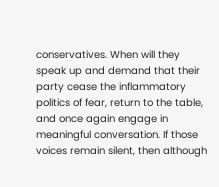conservatives. When will they speak up and demand that their party cease the inflammatory politics of fear, return to the table, and once again engage in meaningful conversation. If those voices remain silent, then although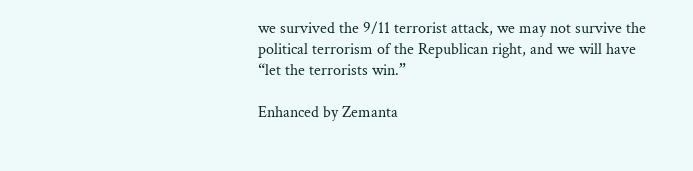we survived the 9/11 terrorist attack, we may not survive the political terrorism of the Republican right, and we will have “let the terrorists win.”

Enhanced by Zemanta